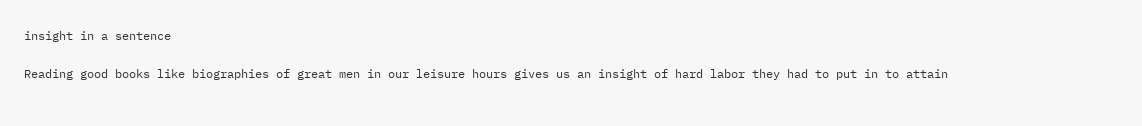insight in a sentence

Reading good books like biographies of great men in our leisure hours gives us an insight of hard labor they had to put in to attain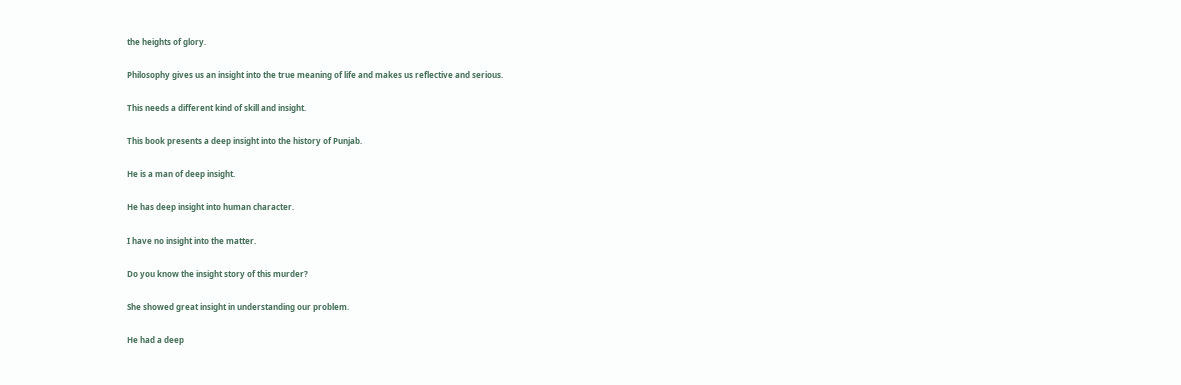the heights of glory.

Philosophy gives us an insight into the true meaning of life and makes us reflective and serious.

This needs a different kind of skill and insight.

This book presents a deep insight into the history of Punjab.

He is a man of deep insight.

He has deep insight into human character.

I have no insight into the matter.

Do you know the insight story of this murder?

She showed great insight in understanding our problem.

He had a deep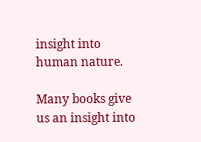insight into human nature.

Many books give us an insight into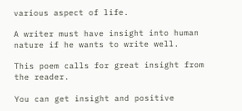various aspect of life.

A writer must have insight into human nature if he wants to write well.

This poem calls for great insight from the reader.

You can get insight and positive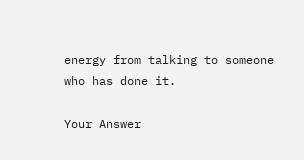energy from talking to someone who has done it.

Your Answer